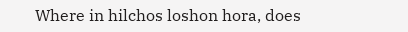Where in hilchos loshon hora, does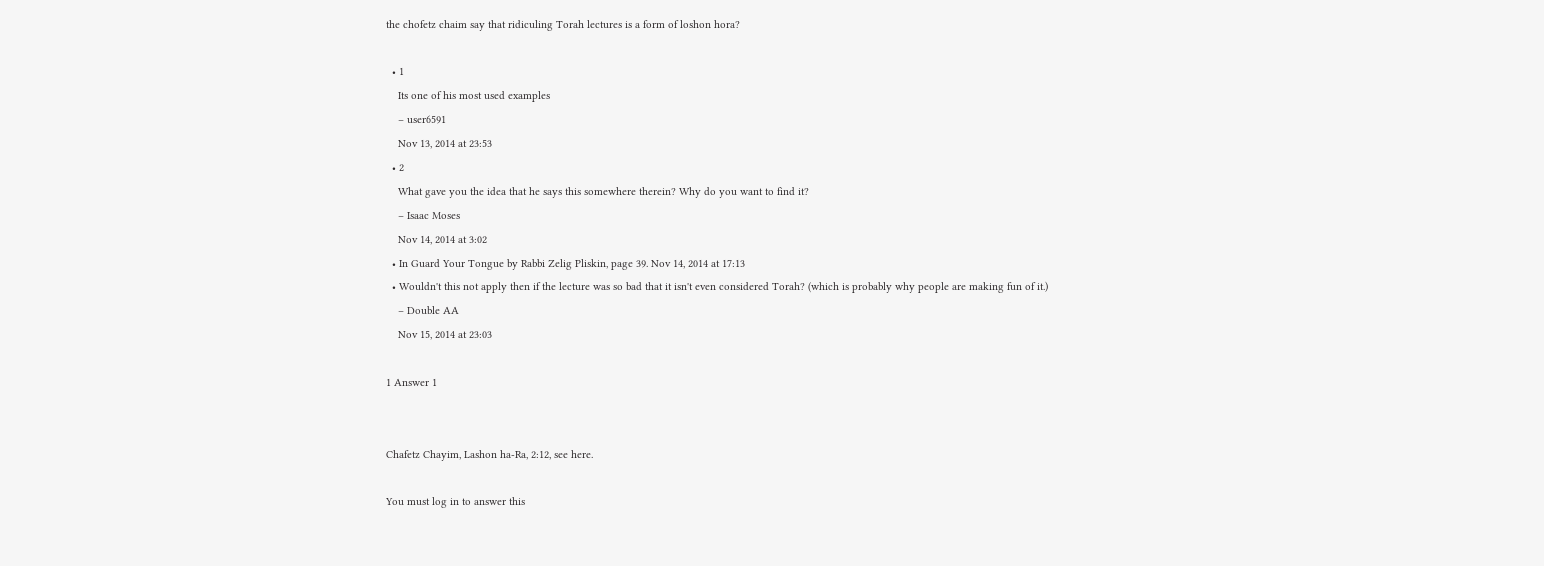the chofetz chaim say that ridiculing Torah lectures is a form of loshon hora?

  • 1
    Its one of his most used examples
    – user6591
    Nov 13, 2014 at 23:53
  • 2
    What gave you the idea that he says this somewhere therein? Why do you want to find it?
    – Isaac Moses
    Nov 14, 2014 at 3:02
  • In Guard Your Tongue by Rabbi Zelig Pliskin, page 39. Nov 14, 2014 at 17:13
  • Wouldn't this not apply then if the lecture was so bad that it isn't even considered Torah? (which is probably why people are making fun of it.)
    – Double AA
    Nov 15, 2014 at 23:03

1 Answer 1


Chafetz Chayim, Lashon ha-Ra, 2:12, see here.

You must log in to answer this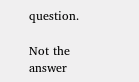question.

Not the answer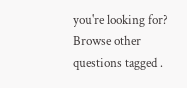you're looking for? Browse other questions tagged .